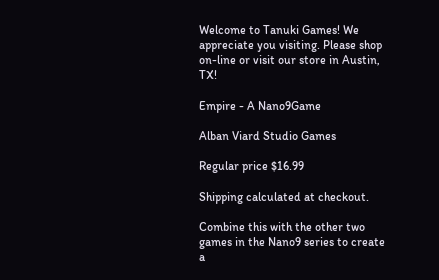Welcome to Tanuki Games! We appreciate you visiting. Please shop on-line or visit our store in Austin, TX!

Empire - A Nano9Game

Alban Viard Studio Games

Regular price $16.99

Shipping calculated at checkout.

Combine this with the other two games in the Nano9 series to create a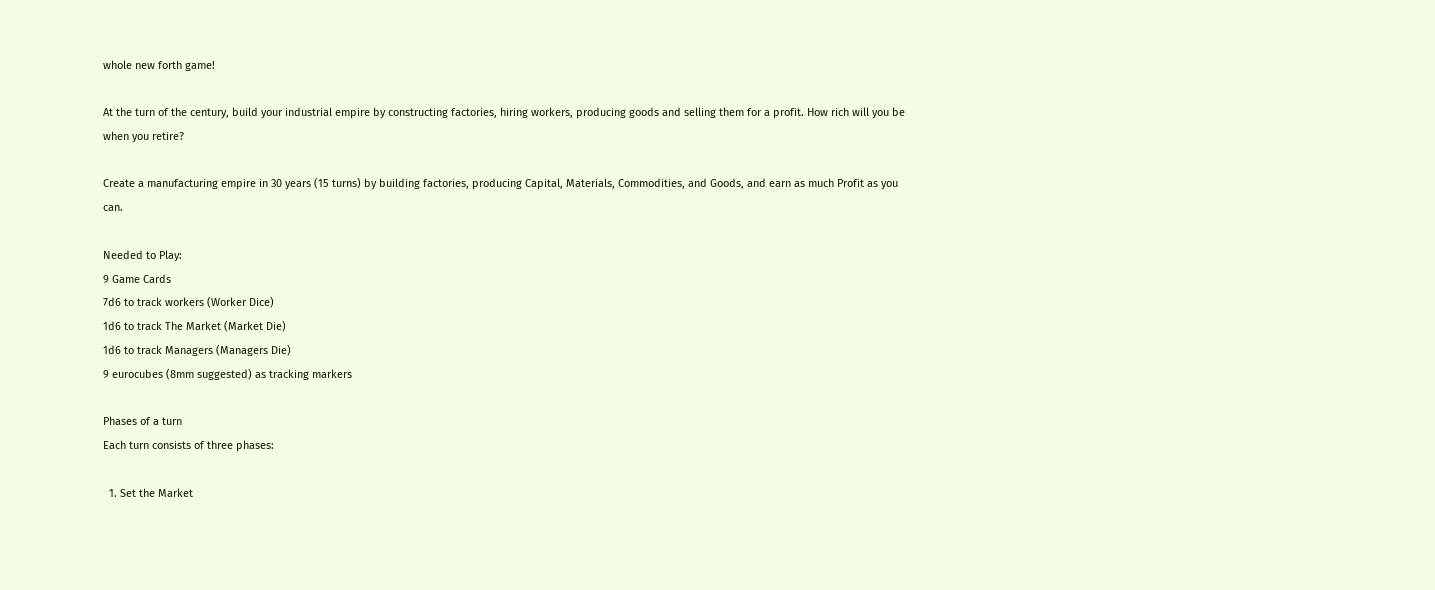whole new forth game!

At the turn of the century, build your industrial empire by constructing factories, hiring workers, producing goods and selling them for a profit. How rich will you be when you retire?

Create a manufacturing empire in 30 years (15 turns) by building factories, producing Capital, Materials, Commodities, and Goods, and earn as much Profit as you can.

Needed to Play:
9 Game Cards
7d6 to track workers (Worker Dice)
1d6 to track The Market (Market Die)
1d6 to track Managers (Managers Die)
9 eurocubes (8mm suggested) as tracking markers

Phases of a turn
Each turn consists of three phases:

  1. Set the Market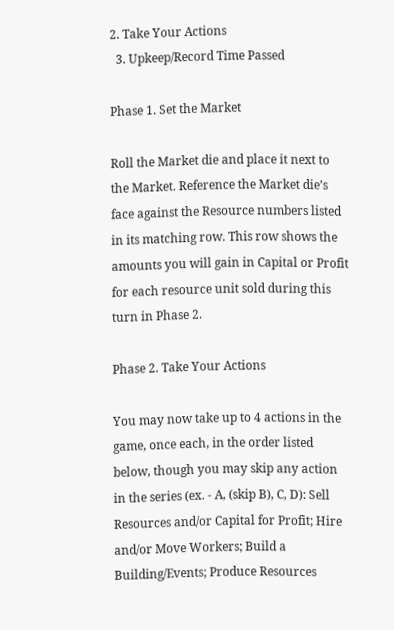2. Take Your Actions
  3. Upkeep/Record Time Passed

Phase 1. Set the Market

Roll the Market die and place it next to the Market. Reference the Market die’s face against the Resource numbers listed in its matching row. This row shows the amounts you will gain in Capital or Profit for each resource unit sold during this turn in Phase 2.

Phase 2. Take Your Actions

You may now take up to 4 actions in the game, once each, in the order listed below, though you may skip any action in the series (ex. - A, (skip B), C, D): Sell Resources and/or Capital for Profit; Hire and/or Move Workers; Build a Building/Events; Produce Resources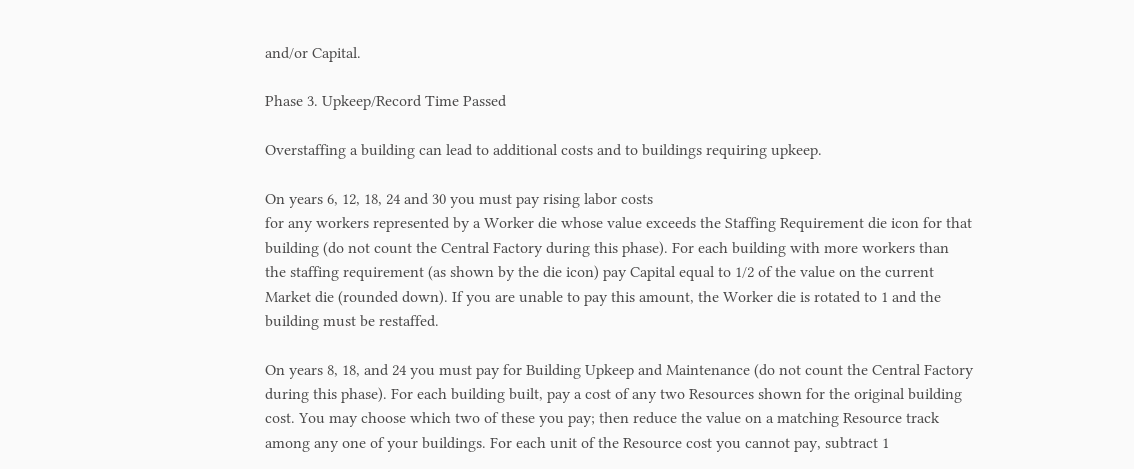and/or Capital.

Phase 3. Upkeep/Record Time Passed

Overstaffing a building can lead to additional costs and to buildings requiring upkeep.

On years 6, 12, 18, 24 and 30 you must pay rising labor costs
for any workers represented by a Worker die whose value exceeds the Staffing Requirement die icon for that building (do not count the Central Factory during this phase). For each building with more workers than the staffing requirement (as shown by the die icon) pay Capital equal to 1/2 of the value on the current Market die (rounded down). If you are unable to pay this amount, the Worker die is rotated to 1 and the building must be restaffed.

On years 8, 18, and 24 you must pay for Building Upkeep and Maintenance (do not count the Central Factory during this phase). For each building built, pay a cost of any two Resources shown for the original building cost. You may choose which two of these you pay; then reduce the value on a matching Resource track among any one of your buildings. For each unit of the Resource cost you cannot pay, subtract 1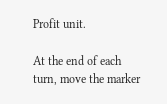Profit unit.

At the end of each turn, move the marker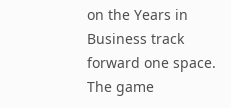on the Years in Business track forward one space. The game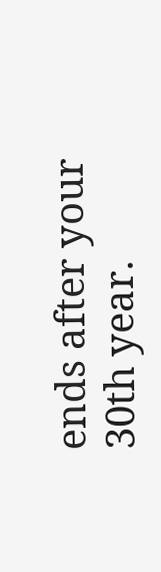ends after your 30th year.